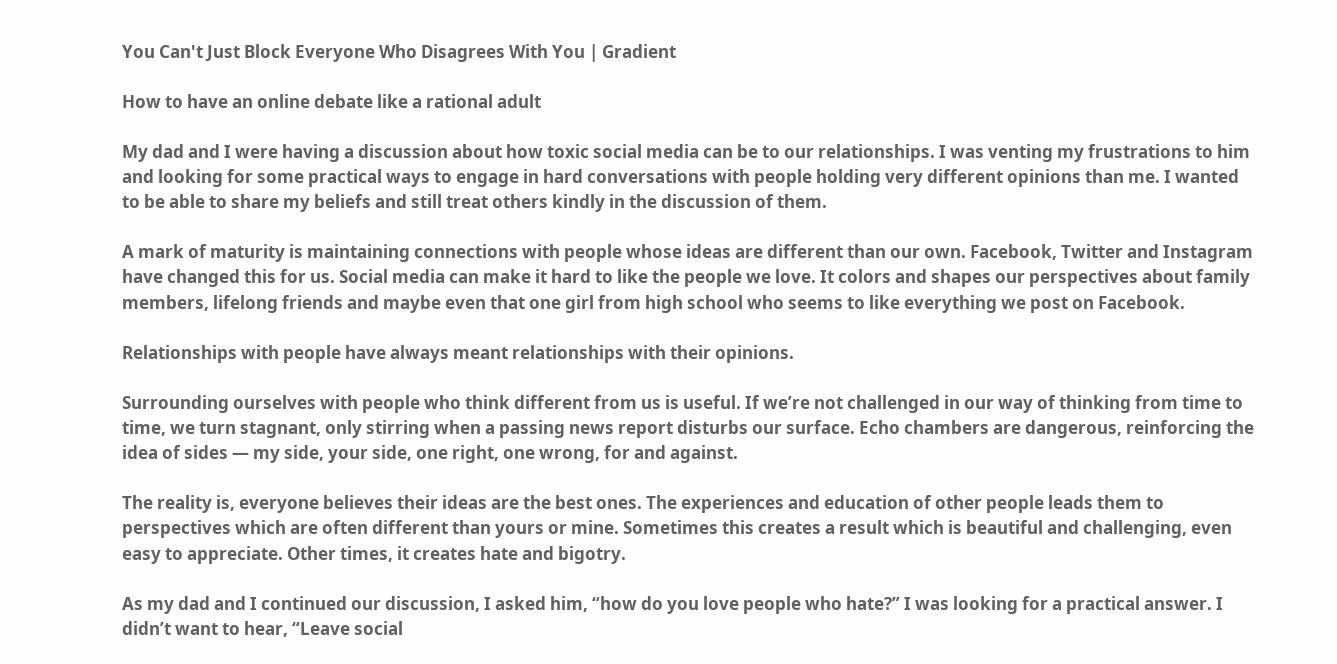You Can't Just Block Everyone Who Disagrees With You | Gradient

How to have an online debate like a rational adult

My dad and I were having a discussion about how toxic social media can be to our relationships. I was venting my frustrations to him and looking for some practical ways to engage in hard conversations with people holding very different opinions than me. I wanted to be able to share my beliefs and still treat others kindly in the discussion of them.

A mark of maturity is maintaining connections with people whose ideas are different than our own. Facebook, Twitter and Instagram have changed this for us. Social media can make it hard to like the people we love. It colors and shapes our perspectives about family members, lifelong friends and maybe even that one girl from high school who seems to like everything we post on Facebook.

Relationships with people have always meant relationships with their opinions.

Surrounding ourselves with people who think different from us is useful. If we’re not challenged in our way of thinking from time to time, we turn stagnant, only stirring when a passing news report disturbs our surface. Echo chambers are dangerous, reinforcing the idea of sides — my side, your side, one right, one wrong, for and against.

The reality is, everyone believes their ideas are the best ones. The experiences and education of other people leads them to perspectives which are often different than yours or mine. Sometimes this creates a result which is beautiful and challenging, even easy to appreciate. Other times, it creates hate and bigotry.

As my dad and I continued our discussion, I asked him, “how do you love people who hate?” I was looking for a practical answer. I didn’t want to hear, “Leave social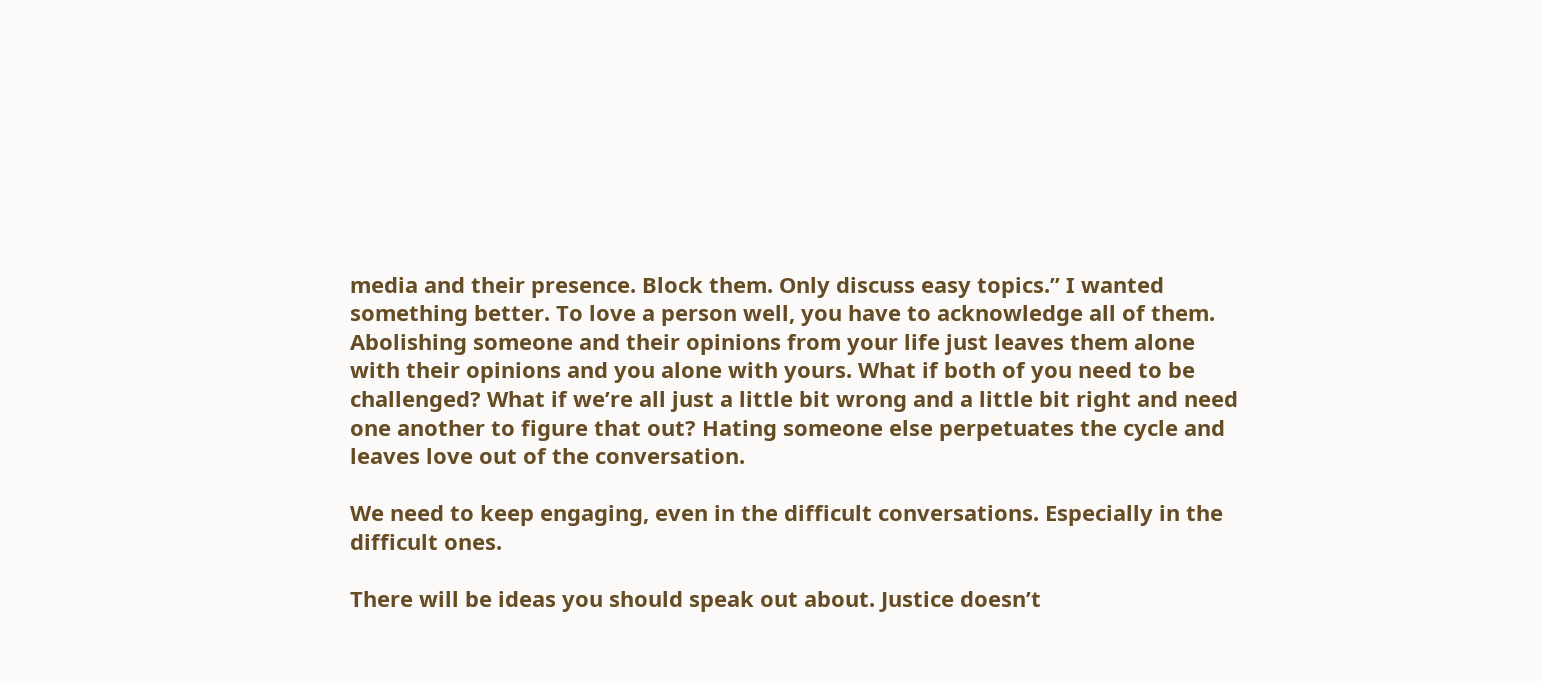media and their presence. Block them. Only discuss easy topics.” I wanted something better. To love a person well, you have to acknowledge all of them. Abolishing someone and their opinions from your life just leaves them alone with their opinions and you alone with yours. What if both of you need to be challenged? What if we’re all just a little bit wrong and a little bit right and need one another to figure that out? Hating someone else perpetuates the cycle and leaves love out of the conversation.

We need to keep engaging, even in the difficult conversations. Especially in the difficult ones.

There will be ideas you should speak out about. Justice doesn’t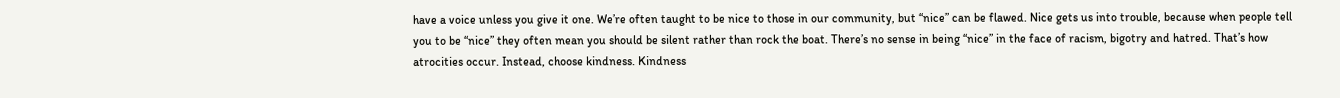have a voice unless you give it one. We’re often taught to be nice to those in our community, but “nice” can be flawed. Nice gets us into trouble, because when people tell you to be “nice” they often mean you should be silent rather than rock the boat. There’s no sense in being “nice” in the face of racism, bigotry and hatred. That’s how atrocities occur. Instead, choose kindness. Kindness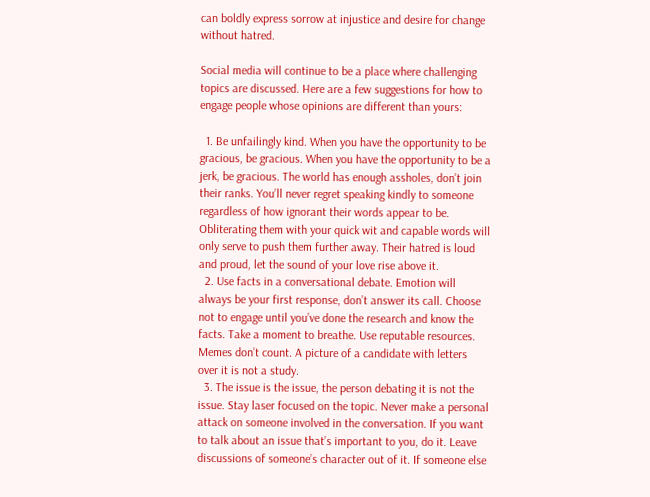can boldly express sorrow at injustice and desire for change without hatred.

Social media will continue to be a place where challenging topics are discussed. Here are a few suggestions for how to engage people whose opinions are different than yours:

  1. Be unfailingly kind. When you have the opportunity to be gracious, be gracious. When you have the opportunity to be a jerk, be gracious. The world has enough assholes, don’t join their ranks. You’ll never regret speaking kindly to someone regardless of how ignorant their words appear to be. Obliterating them with your quick wit and capable words will only serve to push them further away. Their hatred is loud and proud, let the sound of your love rise above it.
  2. Use facts in a conversational debate. Emotion will always be your first response, don’t answer its call. Choose not to engage until you’ve done the research and know the facts. Take a moment to breathe. Use reputable resources. Memes don’t count. A picture of a candidate with letters over it is not a study.
  3. The issue is the issue, the person debating it is not the issue. Stay laser focused on the topic. Never make a personal attack on someone involved in the conversation. If you want to talk about an issue that’s important to you, do it. Leave discussions of someone’s character out of it. If someone else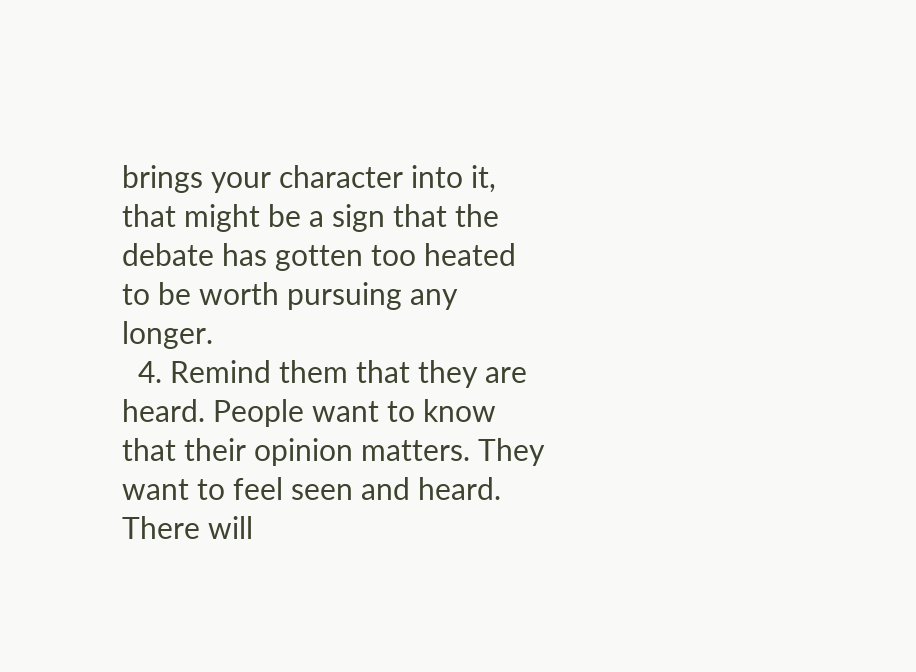brings your character into it, that might be a sign that the debate has gotten too heated to be worth pursuing any longer.
  4. Remind them that they are heard. People want to know that their opinion matters. They want to feel seen and heard. There will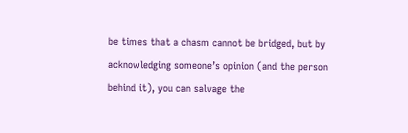be times that a chasm cannot be bridged, but by acknowledging someone’s opinion (and the person behind it), you can salvage the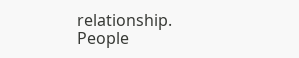relationship. People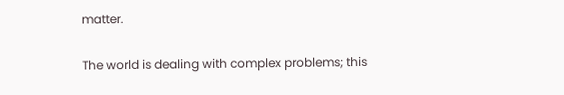matter.

The world is dealing with complex problems; this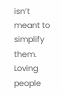isn’t meant to simplify them. Loving people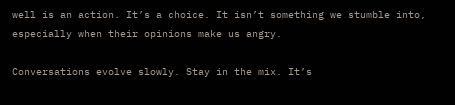well is an action. It’s a choice. It isn’t something we stumble into, especially when their opinions make us angry.

Conversations evolve slowly. Stay in the mix. It’s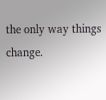the only way things change.